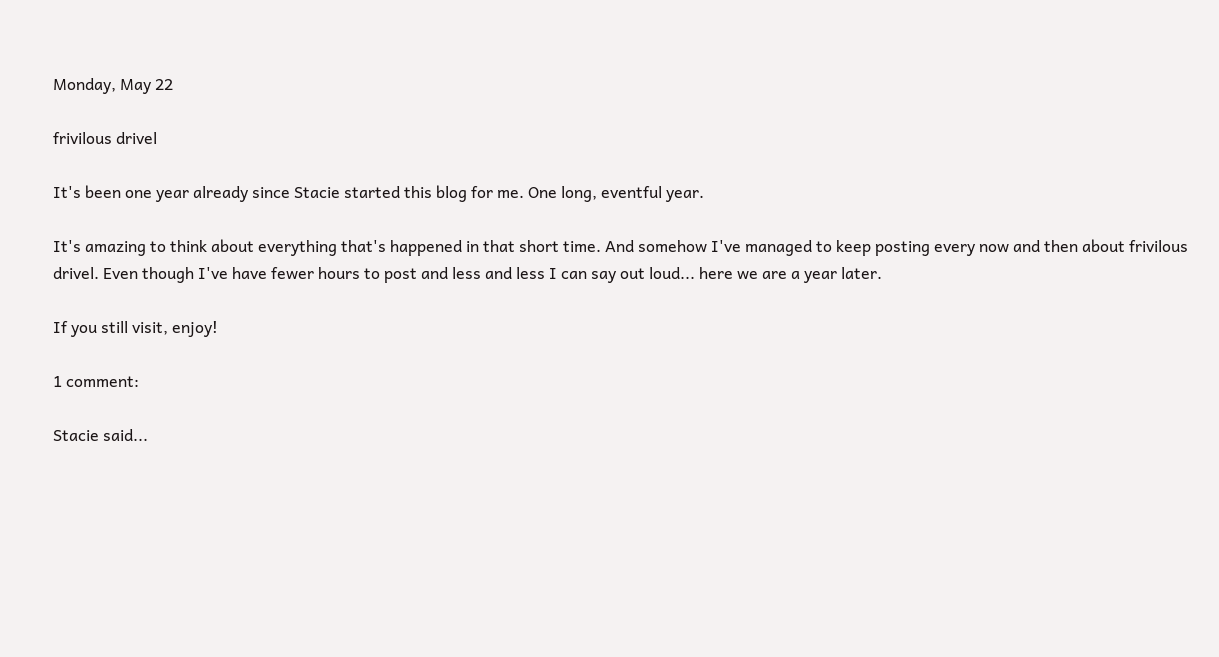Monday, May 22

frivilous drivel

It's been one year already since Stacie started this blog for me. One long, eventful year.

It's amazing to think about everything that's happened in that short time. And somehow I've managed to keep posting every now and then about frivilous drivel. Even though I've have fewer hours to post and less and less I can say out loud... here we are a year later.

If you still visit, enjoy!

1 comment:

Stacie said...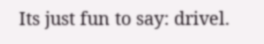Its just fun to say: drivel.